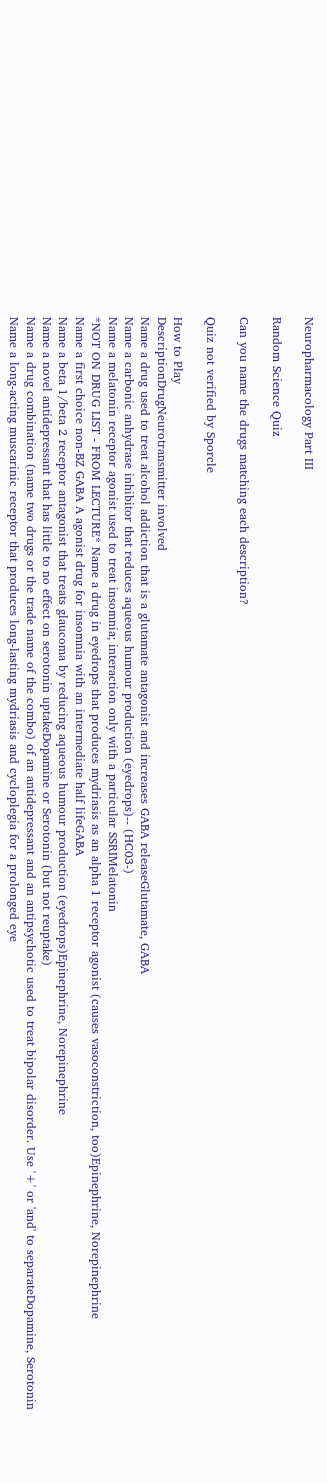Neuropharmacology Part III

Random Science Quiz

Can you name the drugs matching each description?

Quiz not verified by Sporcle

How to Play
DescriptionDrugNeurotransmitter involved
Name a drug used to treat alcohol addiction that is a glutamate antagonist and increases GABA releaseGlutamate, GABA
Name a carbonic anhydrase inhibitor that reduces aqueous humour production (eyedrops)-- (HC03-)
Name a melatonin receptor agonist used to treat insomnia; interaction only with a particular SSRIMelatonin
*NOT ON DRUG LIST - FROM LECTURE* Name a drug in eyedrops that produces mydriasis as an alpha 1 receptor agonist (causes vasoconstriction, too)Epinephrine, Norepinephrine
Name a first choice non-BZ GABA A agonist drug for insomnia with an intermediate half lifeGABA
Name a beta 1/beta 2 receptor antagonist that treats glaucoma by reducing aqueous humour production (eyedrops)Epinephrine, Norepinephrine
Name a novel antidepressant that has little to no effect on serotonin uptakeDopamine or Serotonin (but not reuptake)
Name a drug combination (name two drugs or the trade name of the combo) of an antidepressant and an antipsychotic used to treat bipolar disorder. Use '+' or 'and' to separateDopamine, Serotonin
Name a long-acting muscarinic receptor that produces long-lasting mydriasis and cycloplegia for a prolonged eye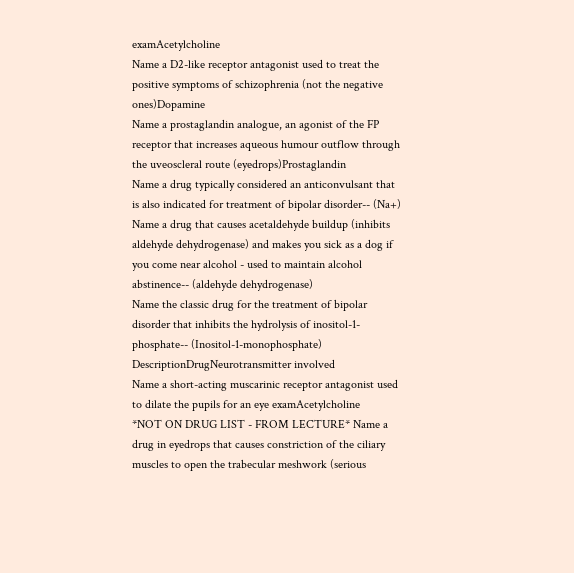examAcetylcholine
Name a D2-like receptor antagonist used to treat the positive symptoms of schizophrenia (not the negative ones)Dopamine
Name a prostaglandin analogue, an agonist of the FP receptor that increases aqueous humour outflow through the uveoscleral route (eyedrops)Prostaglandin
Name a drug typically considered an anticonvulsant that is also indicated for treatment of bipolar disorder-- (Na+)
Name a drug that causes acetaldehyde buildup (inhibits aldehyde dehydrogenase) and makes you sick as a dog if you come near alcohol - used to maintain alcohol abstinence-- (aldehyde dehydrogenase)
Name the classic drug for the treatment of bipolar disorder that inhibits the hydrolysis of inositol-1-phosphate-- (Inositol-1-monophosphate)
DescriptionDrugNeurotransmitter involved
Name a short-acting muscarinic receptor antagonist used to dilate the pupils for an eye examAcetylcholine
*NOT ON DRUG LIST - FROM LECTURE* Name a drug in eyedrops that causes constriction of the ciliary muscles to open the trabecular meshwork (serious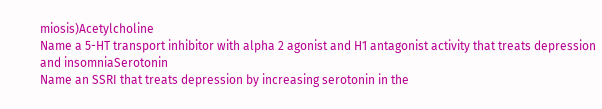miosis)Acetylcholine
Name a 5-HT transport inhibitor with alpha 2 agonist and H1 antagonist activity that treats depression and insomniaSerotonin
Name an SSRI that treats depression by increasing serotonin in the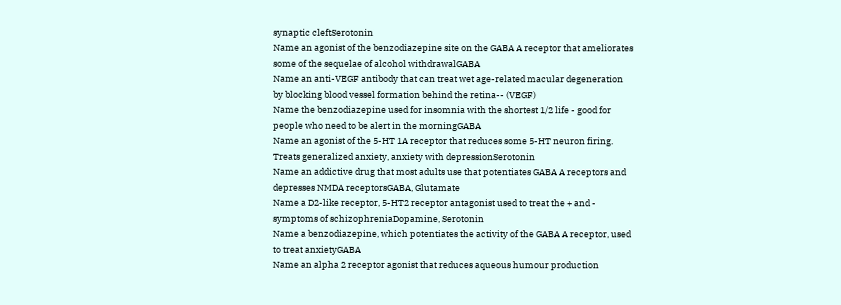synaptic cleftSerotonin
Name an agonist of the benzodiazepine site on the GABA A receptor that ameliorates some of the sequelae of alcohol withdrawalGABA
Name an anti-VEGF antibody that can treat wet age-related macular degeneration by blocking blood vessel formation behind the retina-- (VEGF)
Name the benzodiazepine used for insomnia with the shortest 1/2 life - good for people who need to be alert in the morningGABA
Name an agonist of the 5-HT 1A receptor that reduces some 5-HT neuron firing. Treats generalized anxiety, anxiety with depressionSerotonin
Name an addictive drug that most adults use that potentiates GABA A receptors and depresses NMDA receptorsGABA, Glutamate
Name a D2-like receptor, 5-HT2 receptor antagonist used to treat the + and - symptoms of schizophreniaDopamine, Serotonin
Name a benzodiazepine, which potentiates the activity of the GABA A receptor, used to treat anxietyGABA
Name an alpha 2 receptor agonist that reduces aqueous humour production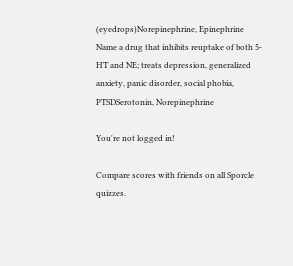(eyedrops)Norepinephrine, Epinephrine
Name a drug that inhibits reuptake of both 5-HT and NE; treats depression, generalized anxiety, panic disorder, social phobia, PTSDSerotonin, Norepinephrine

You're not logged in!

Compare scores with friends on all Sporcle quizzes.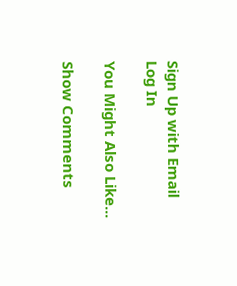Sign Up with Email
Log In

You Might Also Like...

Show Comments